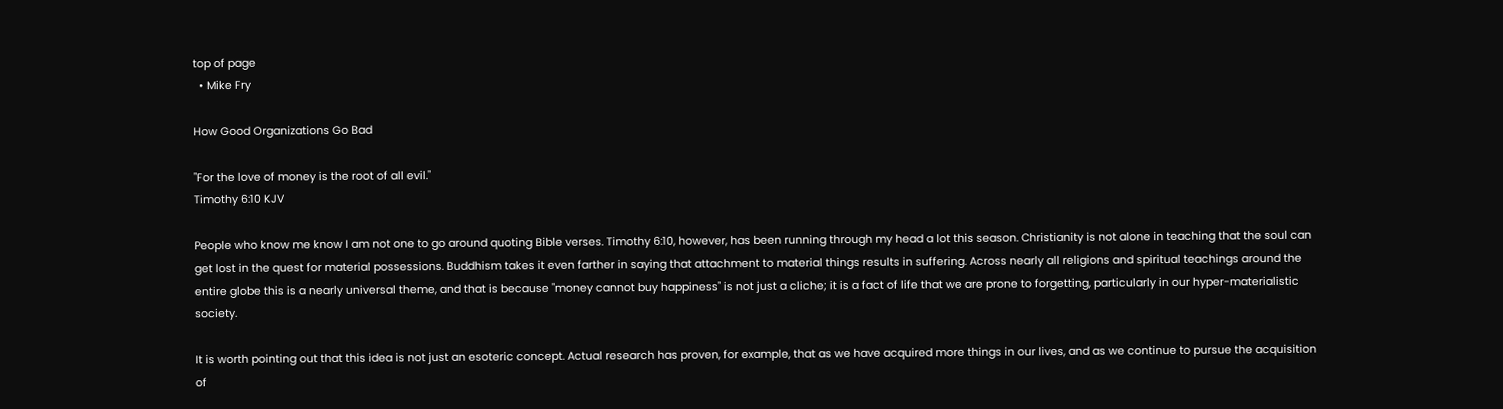top of page
  • Mike Fry

How Good Organizations Go Bad

"For the love of money is the root of all evil."
Timothy 6:10 KJV

People who know me know I am not one to go around quoting Bible verses. Timothy 6:10, however, has been running through my head a lot this season. Christianity is not alone in teaching that the soul can get lost in the quest for material possessions. Buddhism takes it even farther in saying that attachment to material things results in suffering. Across nearly all religions and spiritual teachings around the entire globe this is a nearly universal theme, and that is because "money cannot buy happiness" is not just a cliche; it is a fact of life that we are prone to forgetting, particularly in our hyper-materialistic society.

It is worth pointing out that this idea is not just an esoteric concept. Actual research has proven, for example, that as we have acquired more things in our lives, and as we continue to pursue the acquisition of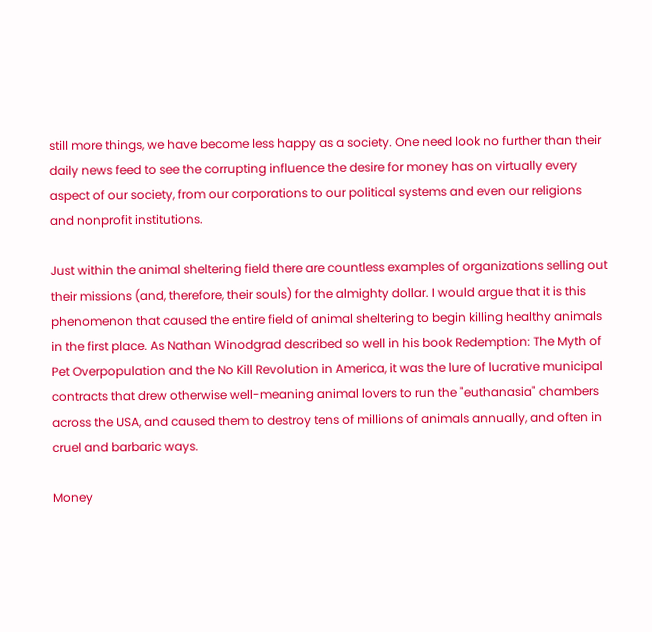still more things, we have become less happy as a society. One need look no further than their daily news feed to see the corrupting influence the desire for money has on virtually every aspect of our society, from our corporations to our political systems and even our religions and nonprofit institutions.

Just within the animal sheltering field there are countless examples of organizations selling out their missions (and, therefore, their souls) for the almighty dollar. I would argue that it is this phenomenon that caused the entire field of animal sheltering to begin killing healthy animals in the first place. As Nathan Winodgrad described so well in his book Redemption: The Myth of Pet Overpopulation and the No Kill Revolution in America, it was the lure of lucrative municipal contracts that drew otherwise well-meaning animal lovers to run the "euthanasia" chambers across the USA, and caused them to destroy tens of millions of animals annually, and often in cruel and barbaric ways.

Money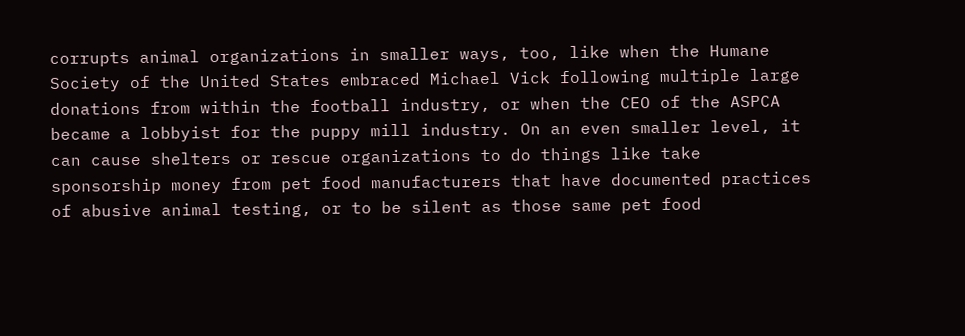corrupts animal organizations in smaller ways, too, like when the Humane Society of the United States embraced Michael Vick following multiple large donations from within the football industry, or when the CEO of the ASPCA became a lobbyist for the puppy mill industry. On an even smaller level, it can cause shelters or rescue organizations to do things like take sponsorship money from pet food manufacturers that have documented practices of abusive animal testing, or to be silent as those same pet food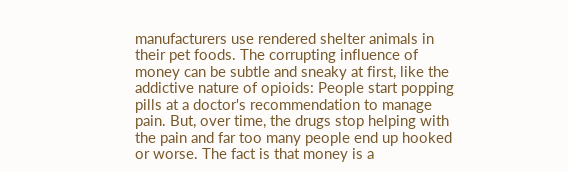manufacturers use rendered shelter animals in their pet foods. The corrupting influence of money can be subtle and sneaky at first, like the addictive nature of opioids: People start popping pills at a doctor's recommendation to manage pain. But, over time, the drugs stop helping with the pain and far too many people end up hooked or worse. The fact is that money is a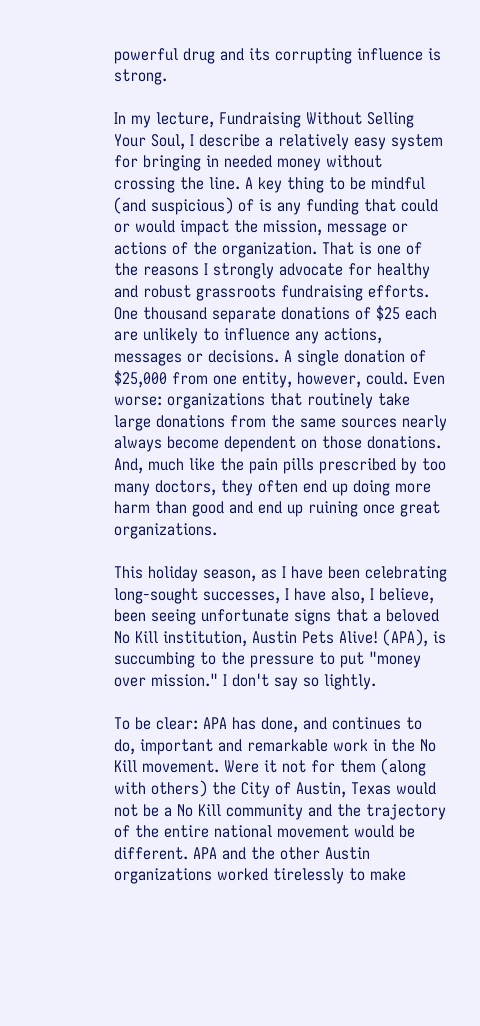powerful drug and its corrupting influence is strong.

In my lecture, Fundraising Without Selling Your Soul, I describe a relatively easy system for bringing in needed money without crossing the line. A key thing to be mindful (and suspicious) of is any funding that could or would impact the mission, message or actions of the organization. That is one of the reasons I strongly advocate for healthy and robust grassroots fundraising efforts. One thousand separate donations of $25 each are unlikely to influence any actions, messages or decisions. A single donation of $25,000 from one entity, however, could. Even worse: organizations that routinely take large donations from the same sources nearly always become dependent on those donations. And, much like the pain pills prescribed by too many doctors, they often end up doing more harm than good and end up ruining once great organizations.

This holiday season, as I have been celebrating long-sought successes, I have also, I believe, been seeing unfortunate signs that a beloved No Kill institution, Austin Pets Alive! (APA), is succumbing to the pressure to put "money over mission." I don't say so lightly.

To be clear: APA has done, and continues to do, important and remarkable work in the No Kill movement. Were it not for them (along with others) the City of Austin, Texas would not be a No Kill community and the trajectory of the entire national movement would be different. APA and the other Austin organizations worked tirelessly to make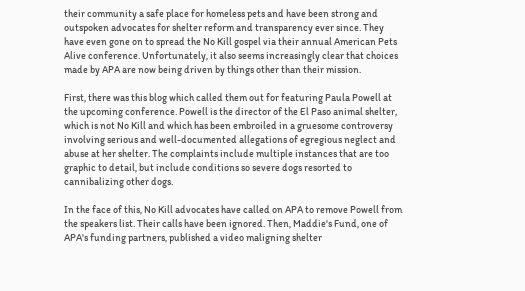their community a safe place for homeless pets and have been strong and outspoken advocates for shelter reform and transparency ever since. They have even gone on to spread the No Kill gospel via their annual American Pets Alive conference. Unfortunately, it also seems increasingly clear that choices made by APA are now being driven by things other than their mission.

First, there was this blog which called them out for featuring Paula Powell at the upcoming conference. Powell is the director of the El Paso animal shelter, which is not No Kill and which has been embroiled in a gruesome controversy involving serious and well-documented allegations of egregious neglect and abuse at her shelter. The complaints include multiple instances that are too graphic to detail, but include conditions so severe dogs resorted to cannibalizing other dogs.

In the face of this, No Kill advocates have called on APA to remove Powell from the speakers list. Their calls have been ignored. Then, Maddie's Fund, one of APA's funding partners, published a video maligning shelter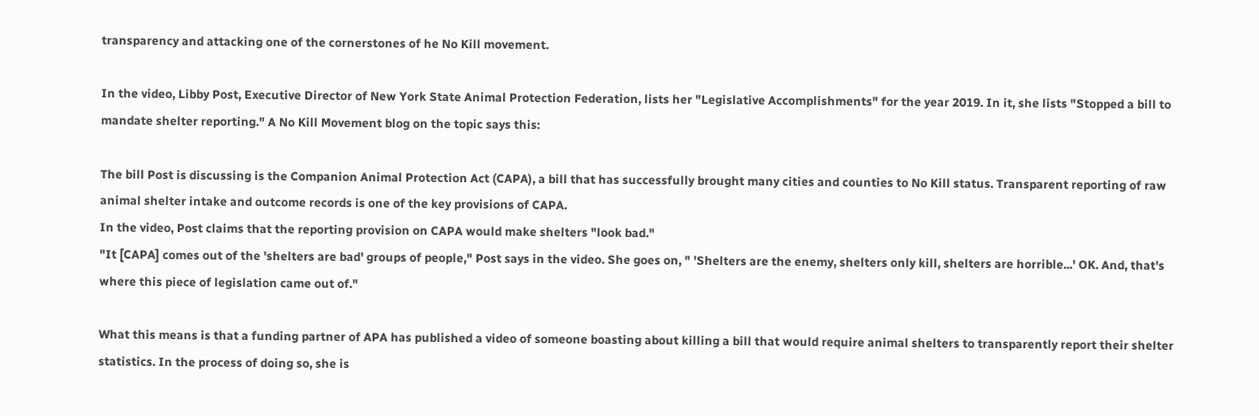transparency and attacking one of the cornerstones of he No Kill movement.

In the video, Libby Post, Executive Director of New York State Animal Protection Federation, lists her "Legislative Accomplishments" for the year 2019. In it, she lists "Stopped a bill to mandate shelter reporting." A No Kill Movement blog on the topic says this:

The bill Post is discussing is the Companion Animal Protection Act (CAPA), a bill that has successfully brought many cities and counties to No Kill status. Transparent reporting of raw animal shelter intake and outcome records is one of the key provisions of CAPA.
In the video, Post claims that the reporting provision on CAPA would make shelters "look bad."
"It [CAPA] comes out of the 'shelters are bad' groups of people," Post says in the video. She goes on, " 'Shelters are the enemy, shelters only kill, shelters are horrible...' OK. And, that's where this piece of legislation came out of."

What this means is that a funding partner of APA has published a video of someone boasting about killing a bill that would require animal shelters to transparently report their shelter statistics. In the process of doing so, she is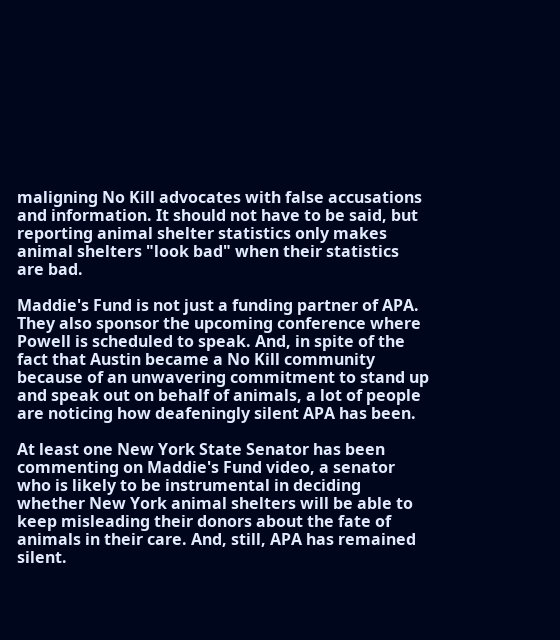maligning No Kill advocates with false accusations and information. It should not have to be said, but reporting animal shelter statistics only makes animal shelters "look bad" when their statistics are bad.

Maddie's Fund is not just a funding partner of APA. They also sponsor the upcoming conference where Powell is scheduled to speak. And, in spite of the fact that Austin became a No Kill community because of an unwavering commitment to stand up and speak out on behalf of animals, a lot of people are noticing how deafeningly silent APA has been.

At least one New York State Senator has been commenting on Maddie's Fund video, a senator who is likely to be instrumental in deciding whether New York animal shelters will be able to keep misleading their donors about the fate of animals in their care. And, still, APA has remained silent.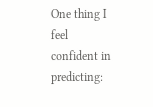One thing I feel confident in predicting: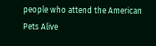people who attend the American Pets Alive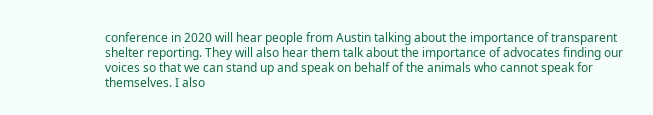conference in 2020 will hear people from Austin talking about the importance of transparent shelter reporting. They will also hear them talk about the importance of advocates finding our voices so that we can stand up and speak on behalf of the animals who cannot speak for themselves. I also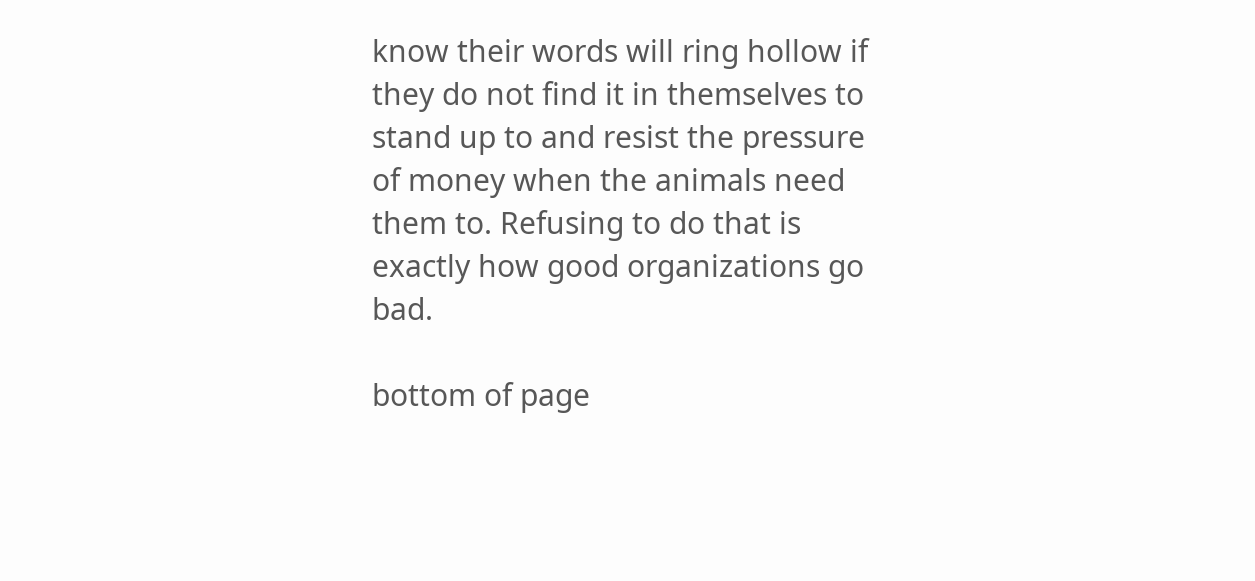know their words will ring hollow if they do not find it in themselves to stand up to and resist the pressure of money when the animals need them to. Refusing to do that is exactly how good organizations go bad.

bottom of page